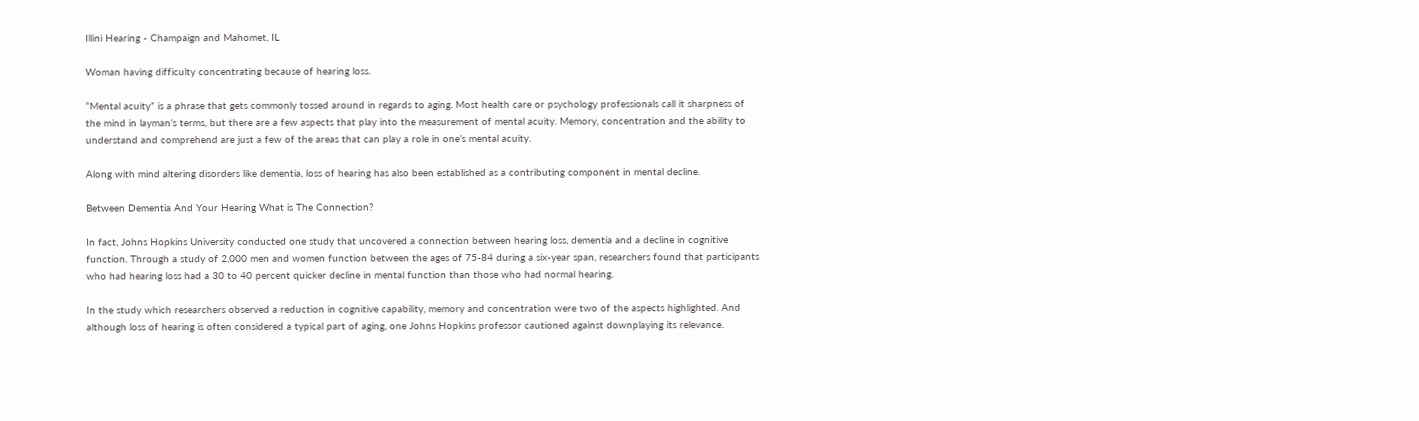Illini Hearing - Champaign and Mahomet, IL

Woman having difficulty concentrating because of hearing loss.

“Mental acuity” is a phrase that gets commonly tossed around in regards to aging. Most health care or psychology professionals call it sharpness of the mind in layman’s terms, but there are a few aspects that play into the measurement of mental acuity. Memory, concentration and the ability to understand and comprehend are just a few of the areas that can play a role in one’s mental acuity.

Along with mind altering disorders like dementia, loss of hearing has also been established as a contributing component in mental decline.

Between Dementia And Your Hearing What is The Connection?

In fact, Johns Hopkins University conducted one study that uncovered a connection between hearing loss, dementia and a decline in cognitive function. Through a study of 2,000 men and women function between the ages of 75-84 during a six-year span, researchers found that participants who had hearing loss had a 30 to 40 percent quicker decline in mental function than those who had normal hearing.

In the study which researchers observed a reduction in cognitive capability, memory and concentration were two of the aspects highlighted. And although loss of hearing is often considered a typical part of aging, one Johns Hopkins professor cautioned against downplaying its relevance.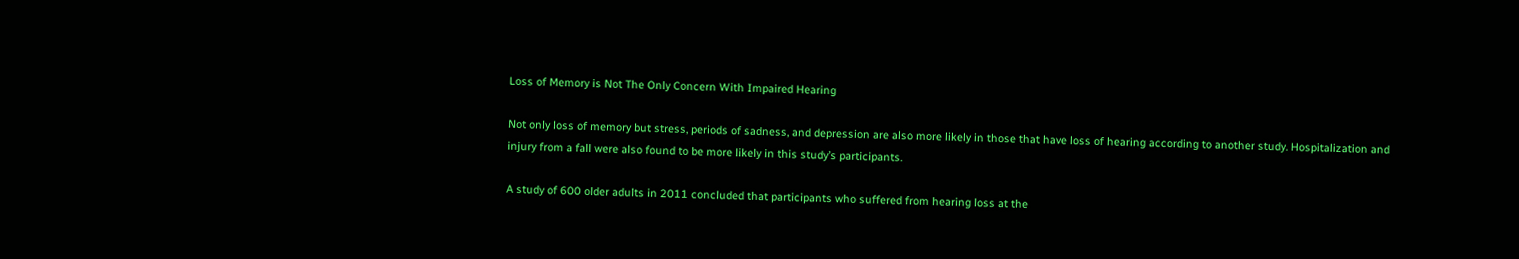Loss of Memory is Not The Only Concern With Impaired Hearing

Not only loss of memory but stress, periods of sadness, and depression are also more likely in those that have loss of hearing according to another study. Hospitalization and injury from a fall were also found to be more likely in this study’s participants.

A study of 600 older adults in 2011 concluded that participants who suffered from hearing loss at the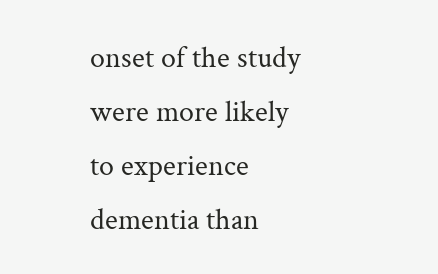onset of the study were more likely to experience dementia than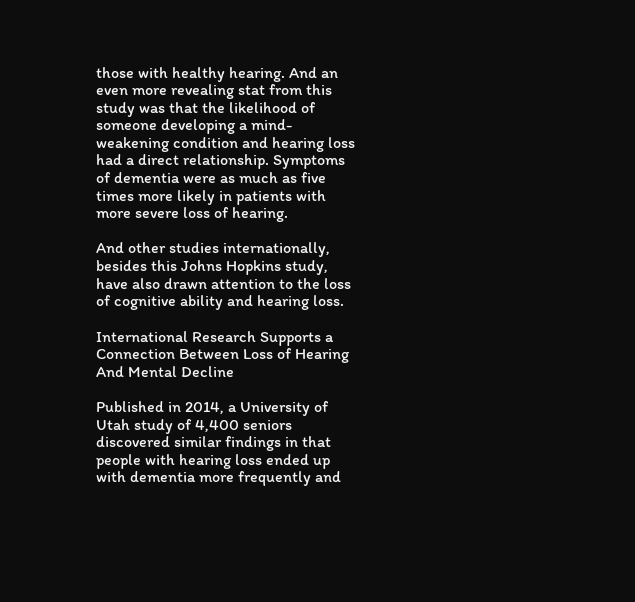those with healthy hearing. And an even more revealing stat from this study was that the likelihood of someone developing a mind-weakening condition and hearing loss had a direct relationship. Symptoms of dementia were as much as five times more likely in patients with more severe loss of hearing.

And other studies internationally, besides this Johns Hopkins study, have also drawn attention to the loss of cognitive ability and hearing loss.

International Research Supports a Connection Between Loss of Hearing And Mental Decline

Published in 2014, a University of Utah study of 4,400 seniors discovered similar findings in that people with hearing loss ended up with dementia more frequently and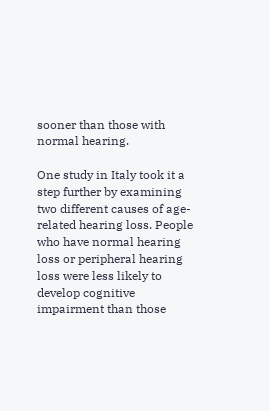sooner than those with normal hearing.

One study in Italy took it a step further by examining two different causes of age-related hearing loss. People who have normal hearing loss or peripheral hearing loss were less likely to develop cognitive impairment than those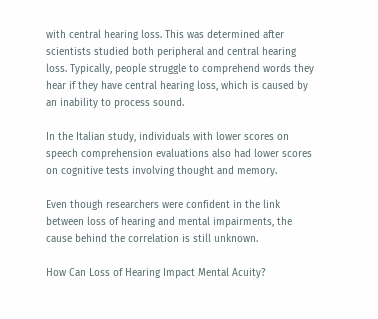with central hearing loss. This was determined after scientists studied both peripheral and central hearing loss. Typically, people struggle to comprehend words they hear if they have central hearing loss, which is caused by an inability to process sound.

In the Italian study, individuals with lower scores on speech comprehension evaluations also had lower scores on cognitive tests involving thought and memory.

Even though researchers were confident in the link between loss of hearing and mental impairments, the cause behind the correlation is still unknown.

How Can Loss of Hearing Impact Mental Acuity?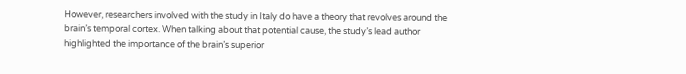However, researchers involved with the study in Italy do have a theory that revolves around the brain’s temporal cortex. When talking about that potential cause, the study’s lead author highlighted the importance of the brain’s superior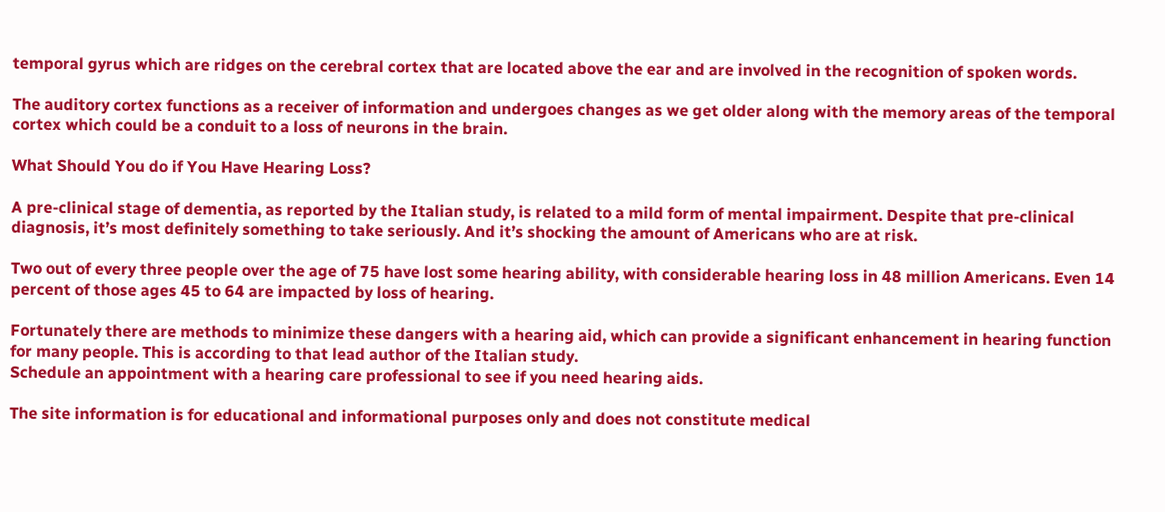temporal gyrus which are ridges on the cerebral cortex that are located above the ear and are involved in the recognition of spoken words.

The auditory cortex functions as a receiver of information and undergoes changes as we get older along with the memory areas of the temporal cortex which could be a conduit to a loss of neurons in the brain.

What Should You do if You Have Hearing Loss?

A pre-clinical stage of dementia, as reported by the Italian study, is related to a mild form of mental impairment. Despite that pre-clinical diagnosis, it’s most definitely something to take seriously. And it’s shocking the amount of Americans who are at risk.

Two out of every three people over the age of 75 have lost some hearing ability, with considerable hearing loss in 48 million Americans. Even 14 percent of those ages 45 to 64 are impacted by loss of hearing.

Fortunately there are methods to minimize these dangers with a hearing aid, which can provide a significant enhancement in hearing function for many people. This is according to that lead author of the Italian study.
Schedule an appointment with a hearing care professional to see if you need hearing aids.

The site information is for educational and informational purposes only and does not constitute medical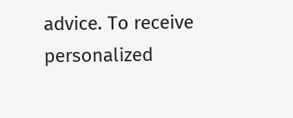advice. To receive personalized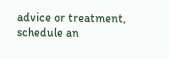advice or treatment, schedule an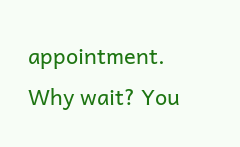appointment.
Why wait? You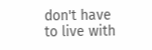don't have to live with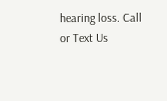hearing loss. Call or Text Us